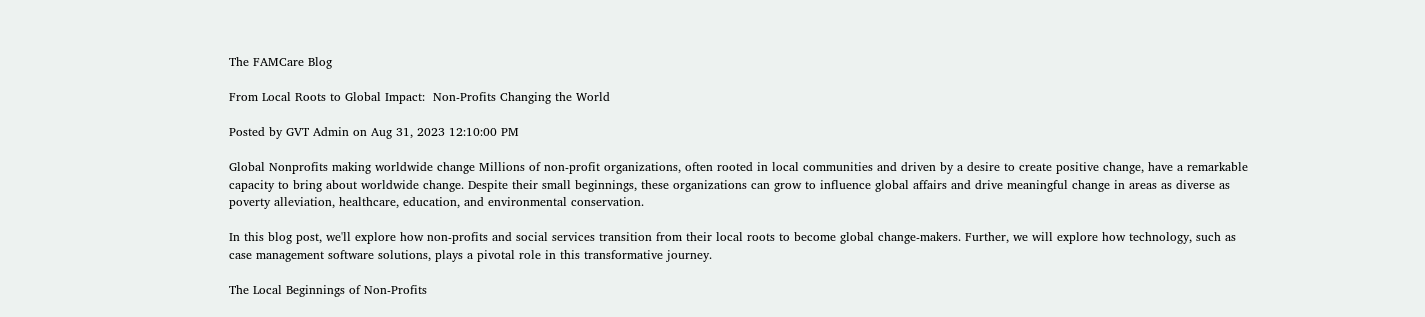The FAMCare Blog

From Local Roots to Global Impact:  Non-Profits Changing the World

Posted by GVT Admin on Aug 31, 2023 12:10:00 PM

Global Nonprofits making worldwide change Millions of non-profit organizations, often rooted in local communities and driven by a desire to create positive change, have a remarkable capacity to bring about worldwide change. Despite their small beginnings, these organizations can grow to influence global affairs and drive meaningful change in areas as diverse as poverty alleviation, healthcare, education, and environmental conservation.

In this blog post, we'll explore how non-profits and social services transition from their local roots to become global change-makers. Further, we will explore how technology, such as case management software solutions, plays a pivotal role in this transformative journey.

The Local Beginnings of Non-Profits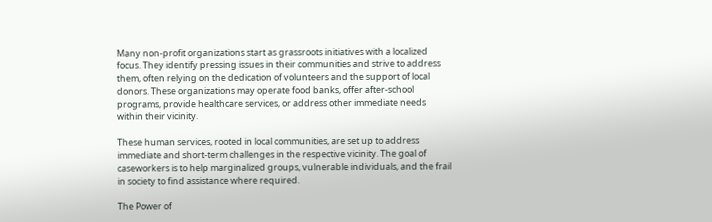Many non-profit organizations start as grassroots initiatives with a localized focus. They identify pressing issues in their communities and strive to address them, often relying on the dedication of volunteers and the support of local donors. These organizations may operate food banks, offer after-school programs, provide healthcare services, or address other immediate needs within their vicinity.

These human services, rooted in local communities, are set up to address immediate and short-term challenges in the respective vicinity. The goal of caseworkers is to help marginalized groups, vulnerable individuals, and the frail in society to find assistance where required.

The Power of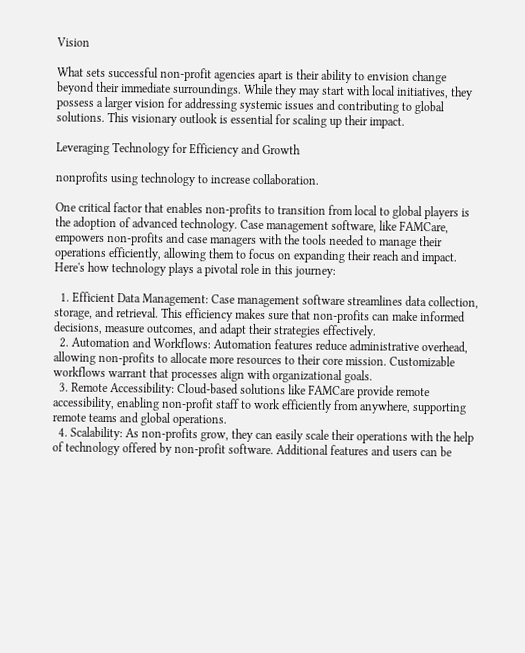Vision

What sets successful non-profit agencies apart is their ability to envision change beyond their immediate surroundings. While they may start with local initiatives, they possess a larger vision for addressing systemic issues and contributing to global solutions. This visionary outlook is essential for scaling up their impact.

Leveraging Technology for Efficiency and Growth

nonprofits using technology to increase collaboration.

One critical factor that enables non-profits to transition from local to global players is the adoption of advanced technology. Case management software, like FAMCare, empowers non-profits and case managers with the tools needed to manage their operations efficiently, allowing them to focus on expanding their reach and impact. Here's how technology plays a pivotal role in this journey:

  1. Efficient Data Management: Case management software streamlines data collection, storage, and retrieval. This efficiency makes sure that non-profits can make informed decisions, measure outcomes, and adapt their strategies effectively.
  2. Automation and Workflows: Automation features reduce administrative overhead, allowing non-profits to allocate more resources to their core mission. Customizable workflows warrant that processes align with organizational goals.
  3. Remote Accessibility: Cloud-based solutions like FAMCare provide remote accessibility, enabling non-profit staff to work efficiently from anywhere, supporting remote teams and global operations.
  4. Scalability: As non-profits grow, they can easily scale their operations with the help of technology offered by non-profit software. Additional features and users can be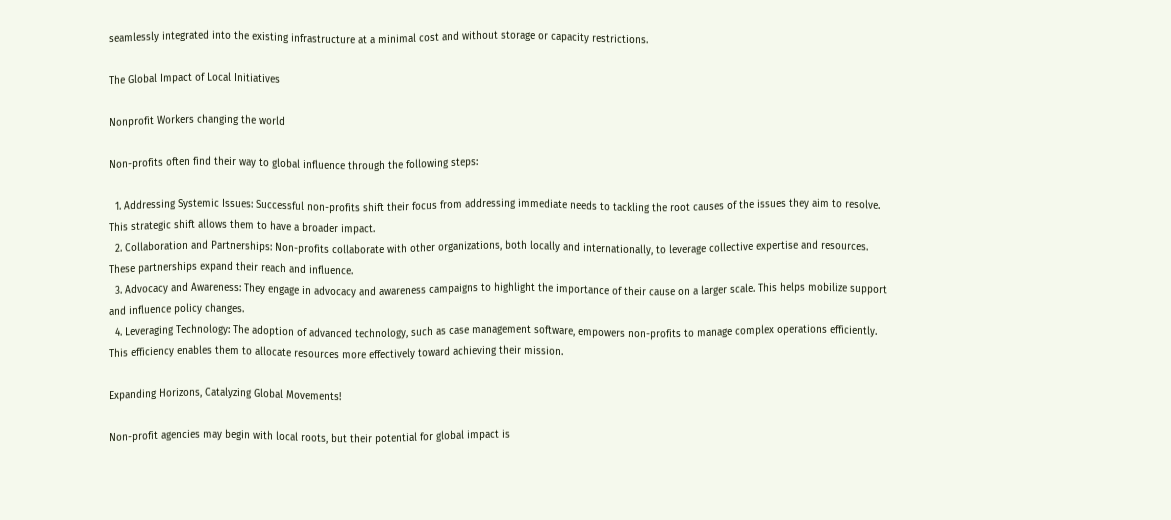seamlessly integrated into the existing infrastructure at a minimal cost and without storage or capacity restrictions.

The Global Impact of Local Initiatives

Nonprofit Workers changing the world

Non-profits often find their way to global influence through the following steps:

  1. Addressing Systemic Issues: Successful non-profits shift their focus from addressing immediate needs to tackling the root causes of the issues they aim to resolve. This strategic shift allows them to have a broader impact.
  2. Collaboration and Partnerships: Non-profits collaborate with other organizations, both locally and internationally, to leverage collective expertise and resources. These partnerships expand their reach and influence.
  3. Advocacy and Awareness: They engage in advocacy and awareness campaigns to highlight the importance of their cause on a larger scale. This helps mobilize support and influence policy changes.
  4. Leveraging Technology: The adoption of advanced technology, such as case management software, empowers non-profits to manage complex operations efficiently. This efficiency enables them to allocate resources more effectively toward achieving their mission.

Expanding Horizons, Catalyzing Global Movements!

Non-profit agencies may begin with local roots, but their potential for global impact is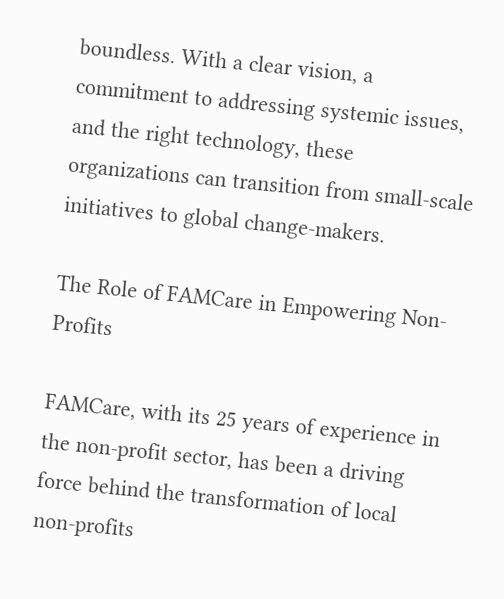boundless. With a clear vision, a commitment to addressing systemic issues, and the right technology, these organizations can transition from small-scale initiatives to global change-makers.

The Role of FAMCare in Empowering Non-Profits

FAMCare, with its 25 years of experience in the non-profit sector, has been a driving force behind the transformation of local non-profits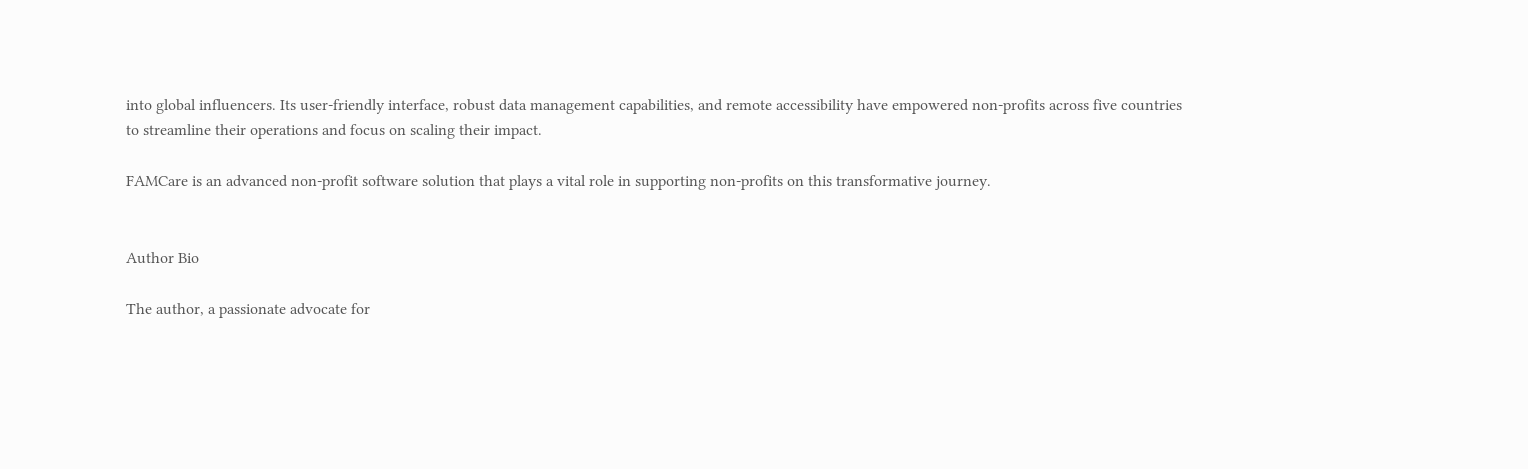into global influencers. Its user-friendly interface, robust data management capabilities, and remote accessibility have empowered non-profits across five countries to streamline their operations and focus on scaling their impact.

FAMCare is an advanced non-profit software solution that plays a vital role in supporting non-profits on this transformative journey.


Author Bio

The author, a passionate advocate for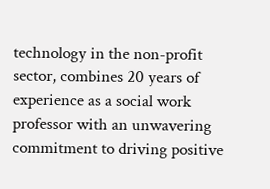technology in the non-profit sector, combines 20 years of experience as a social work professor with an unwavering commitment to driving positive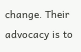change. Their advocacy is to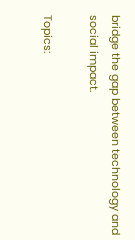bridge the gap between technology and social impact.

Topics: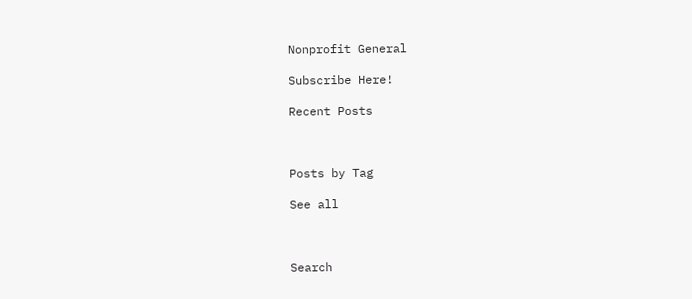Nonprofit General

Subscribe Here!

Recent Posts



Posts by Tag

See all



Search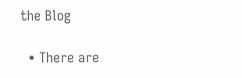the Blog

  • There are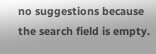no suggestions because the search field is empty.